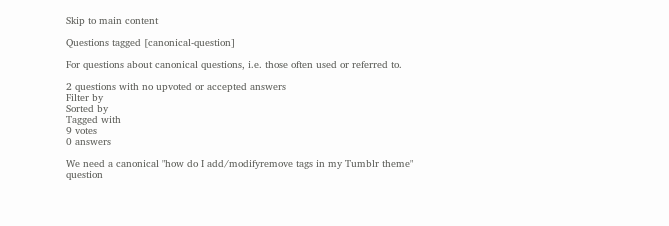Skip to main content

Questions tagged [canonical-question]

For questions about canonical questions, i.e. those often used or referred to.

2 questions with no upvoted or accepted answers
Filter by
Sorted by
Tagged with
9 votes
0 answers

We need a canonical "how do I add/modifyremove tags in my Tumblr theme" question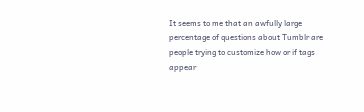It seems to me that an awfully large percentage of questions about Tumblr are people trying to customize how or if tags appear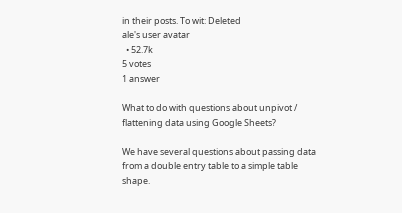in their posts. To wit: Deleted
ale's user avatar
  • 52.7k
5 votes
1 answer

What to do with questions about unpivot / flattening data using Google Sheets?

We have several questions about passing data from a double entry table to a simple table shape.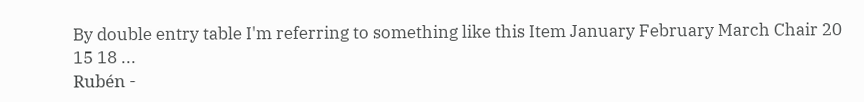By double entry table I'm referring to something like this Item January February March Chair 20 15 18 ...
Rubén -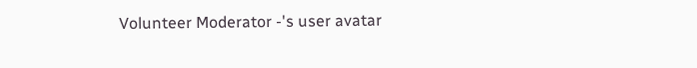Volunteer Moderator -'s user avatar